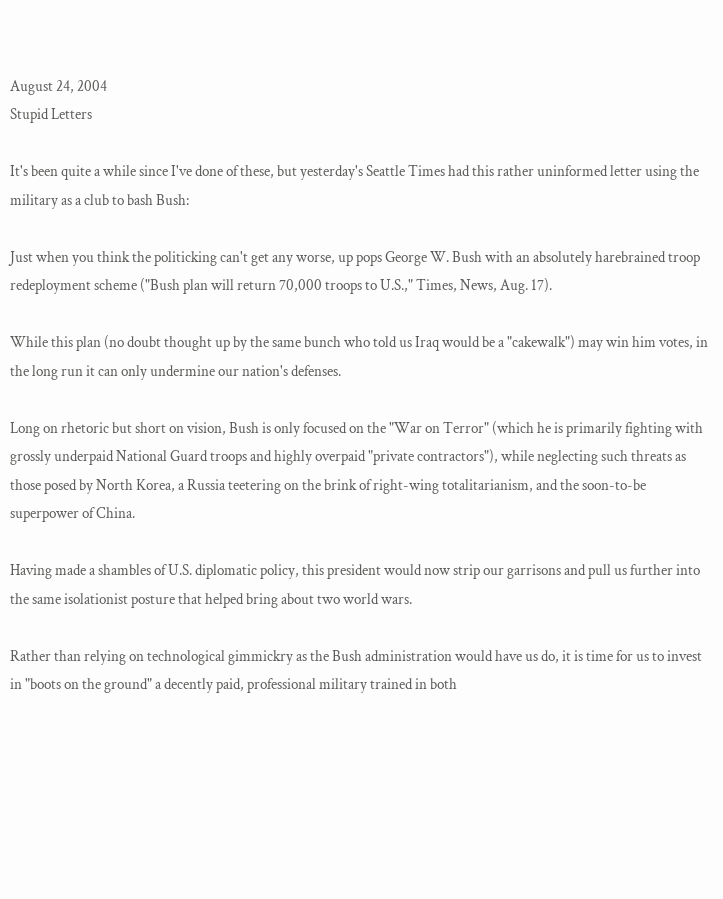August 24, 2004
Stupid Letters

It's been quite a while since I've done of these, but yesterday's Seattle Times had this rather uninformed letter using the military as a club to bash Bush:

Just when you think the politicking can't get any worse, up pops George W. Bush with an absolutely harebrained troop redeployment scheme ("Bush plan will return 70,000 troops to U.S.," Times, News, Aug. 17).

While this plan (no doubt thought up by the same bunch who told us Iraq would be a "cakewalk") may win him votes, in the long run it can only undermine our nation's defenses.

Long on rhetoric but short on vision, Bush is only focused on the "War on Terror" (which he is primarily fighting with grossly underpaid National Guard troops and highly overpaid "private contractors"), while neglecting such threats as those posed by North Korea, a Russia teetering on the brink of right-wing totalitarianism, and the soon-to-be superpower of China.

Having made a shambles of U.S. diplomatic policy, this president would now strip our garrisons and pull us further into the same isolationist posture that helped bring about two world wars.

Rather than relying on technological gimmickry as the Bush administration would have us do, it is time for us to invest in "boots on the ground" a decently paid, professional military trained in both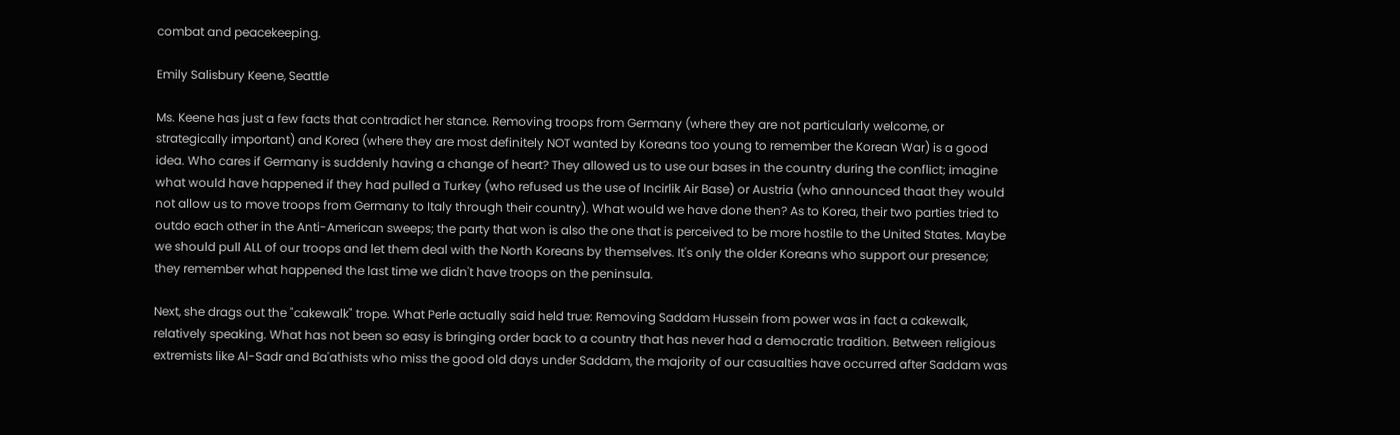combat and peacekeeping.

Emily Salisbury Keene, Seattle

Ms. Keene has just a few facts that contradict her stance. Removing troops from Germany (where they are not particularly welcome, or strategically important) and Korea (where they are most definitely NOT wanted by Koreans too young to remember the Korean War) is a good idea. Who cares if Germany is suddenly having a change of heart? They allowed us to use our bases in the country during the conflict; imagine what would have happened if they had pulled a Turkey (who refused us the use of Incirlik Air Base) or Austria (who announced thaat they would not allow us to move troops from Germany to Italy through their country). What would we have done then? As to Korea, their two parties tried to outdo each other in the Anti-American sweeps; the party that won is also the one that is perceived to be more hostile to the United States. Maybe we should pull ALL of our troops and let them deal with the North Koreans by themselves. It's only the older Koreans who support our presence; they remember what happened the last time we didn't have troops on the peninsula.

Next, she drags out the "cakewalk" trope. What Perle actually said held true: Removing Saddam Hussein from power was in fact a cakewalk, relatively speaking. What has not been so easy is bringing order back to a country that has never had a democratic tradition. Between religious extremists like Al-Sadr and Ba'athists who miss the good old days under Saddam, the majority of our casualties have occurred after Saddam was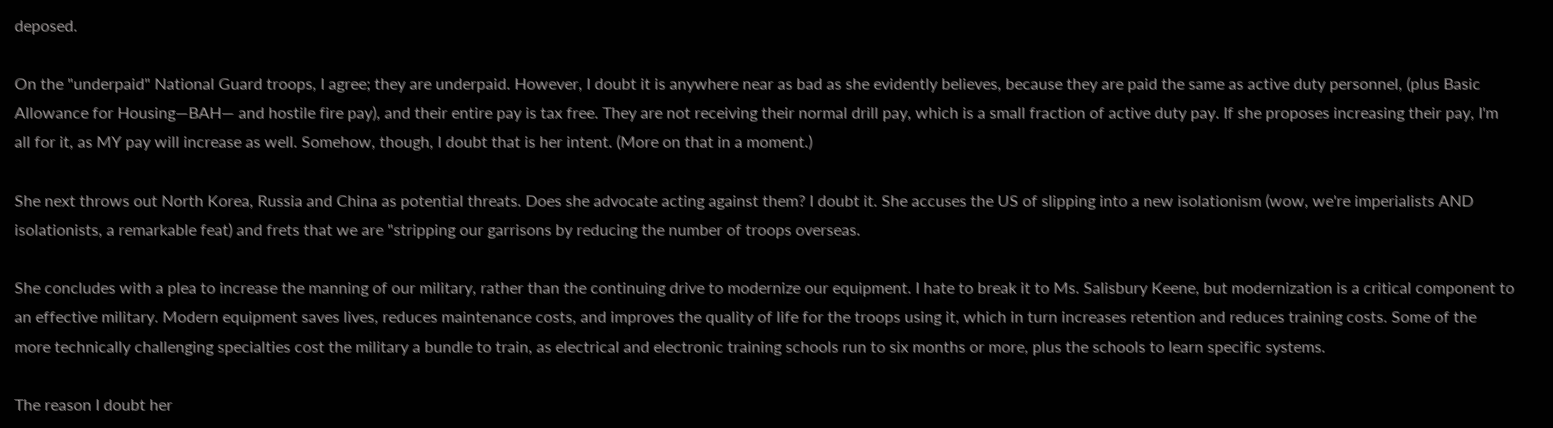deposed.

On the "underpaid" National Guard troops, I agree; they are underpaid. However, I doubt it is anywhere near as bad as she evidently believes, because they are paid the same as active duty personnel, (plus Basic Allowance for Housing—BAH— and hostile fire pay), and their entire pay is tax free. They are not receiving their normal drill pay, which is a small fraction of active duty pay. If she proposes increasing their pay, I'm all for it, as MY pay will increase as well. Somehow, though, I doubt that is her intent. (More on that in a moment.)

She next throws out North Korea, Russia and China as potential threats. Does she advocate acting against them? I doubt it. She accuses the US of slipping into a new isolationism (wow, we're imperialists AND isolationists, a remarkable feat) and frets that we are "stripping our garrisons by reducing the number of troops overseas.

She concludes with a plea to increase the manning of our military, rather than the continuing drive to modernize our equipment. I hate to break it to Ms. Salisbury Keene, but modernization is a critical component to an effective military. Modern equipment saves lives, reduces maintenance costs, and improves the quality of life for the troops using it, which in turn increases retention and reduces training costs. Some of the more technically challenging specialties cost the military a bundle to train, as electrical and electronic training schools run to six months or more, plus the schools to learn specific systems.

The reason I doubt her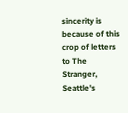sincerity is because of this crop of letters to The Stranger, Seattle's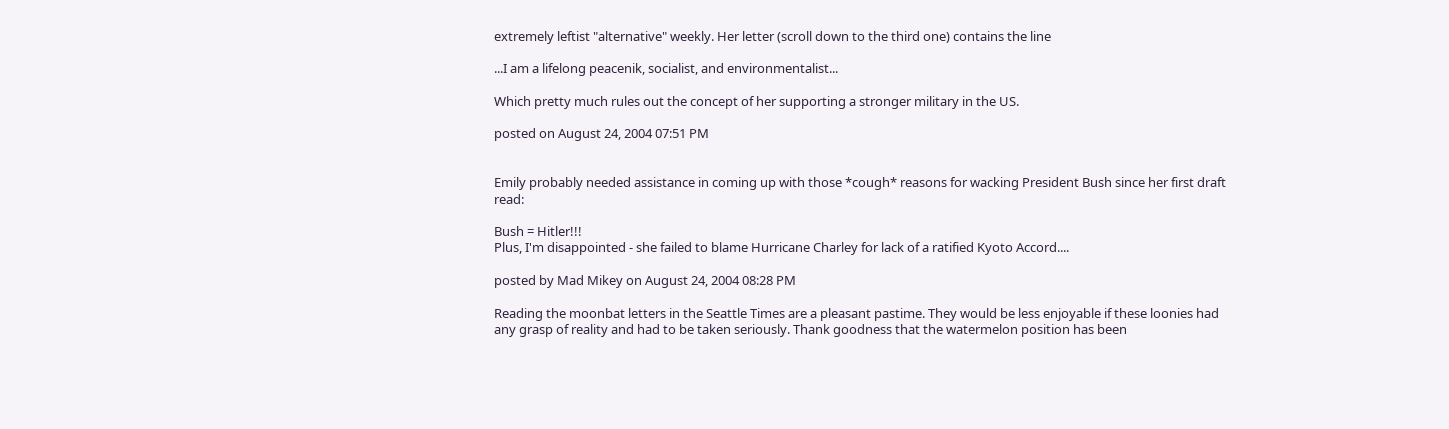extremely leftist "alternative" weekly. Her letter (scroll down to the third one) contains the line

...I am a lifelong peacenik, socialist, and environmentalist...

Which pretty much rules out the concept of her supporting a stronger military in the US.

posted on August 24, 2004 07:51 PM


Emily probably needed assistance in coming up with those *cough* reasons for wacking President Bush since her first draft read:

Bush = Hitler!!!
Plus, I'm disappointed - she failed to blame Hurricane Charley for lack of a ratified Kyoto Accord....

posted by Mad Mikey on August 24, 2004 08:28 PM

Reading the moonbat letters in the Seattle Times are a pleasant pastime. They would be less enjoyable if these loonies had any grasp of reality and had to be taken seriously. Thank goodness that the watermelon position has been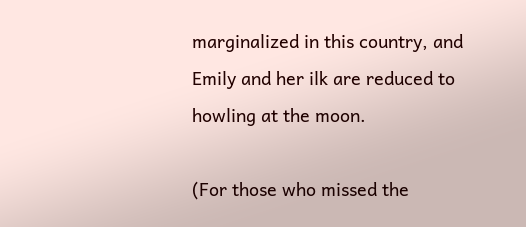marginalized in this country, and Emily and her ilk are reduced to howling at the moon.

(For those who missed the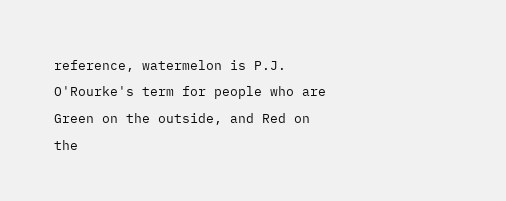reference, watermelon is P.J. O'Rourke's term for people who are Green on the outside, and Red on the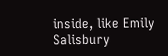inside, like Emily Salisbury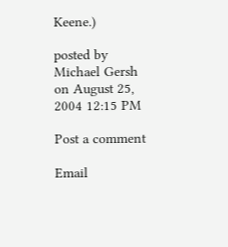Keene.)

posted by Michael Gersh on August 25, 2004 12:15 PM

Post a comment

Email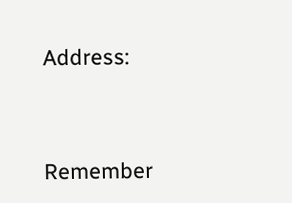Address:



Remember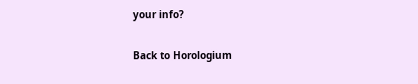your info?

Back to Horologium